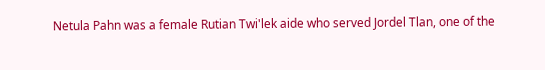Netula Pahn was a female Rutian Twi'lek aide who served Jordel Tlan, one of the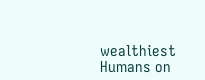wealthiest Humans on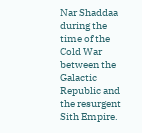Nar Shaddaa during the time of the Cold War between the Galactic Republic and the resurgent Sith Empire.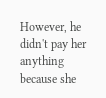However, he didn't pay her anything because she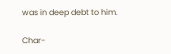was in deep debt to him.

Char-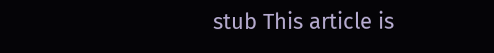stub This article is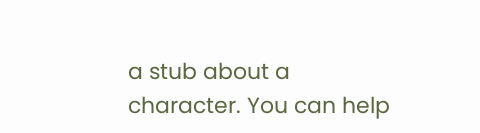a stub about a character. You can help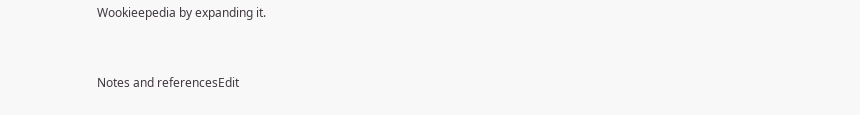Wookieepedia by expanding it.


Notes and referencesEdit